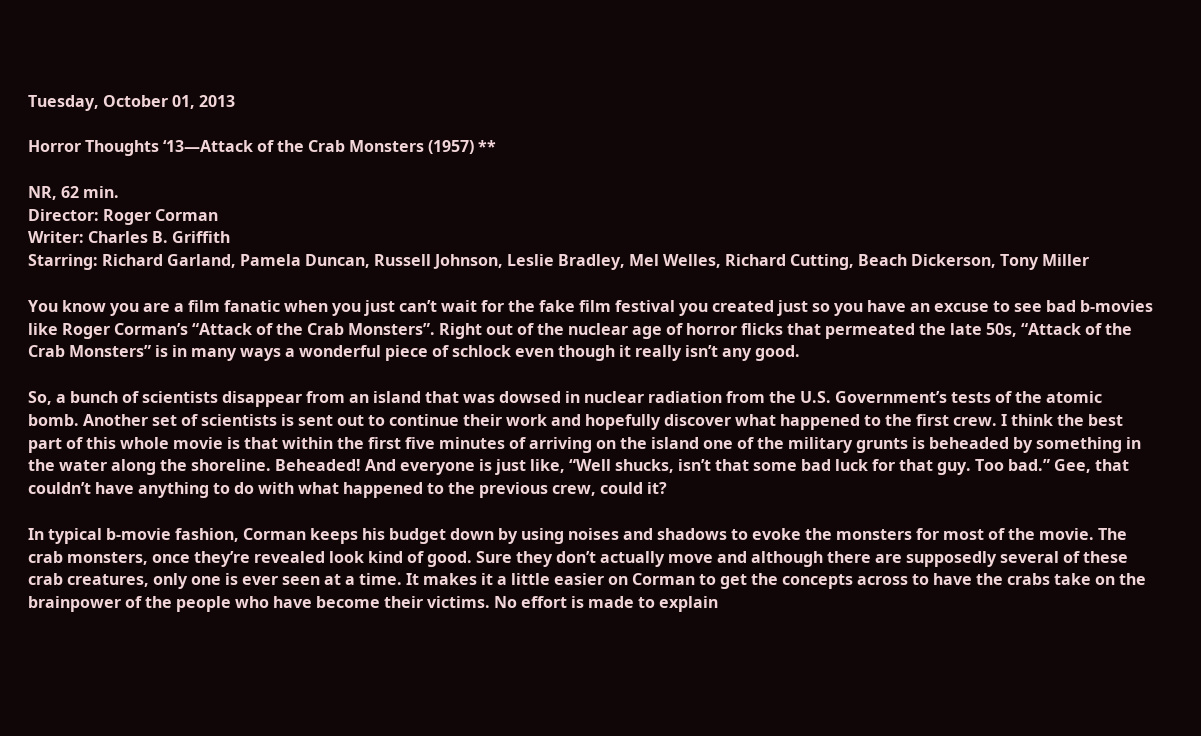Tuesday, October 01, 2013

Horror Thoughts ‘13—Attack of the Crab Monsters (1957) **

NR, 62 min.
Director: Roger Corman
Writer: Charles B. Griffith
Starring: Richard Garland, Pamela Duncan, Russell Johnson, Leslie Bradley, Mel Welles, Richard Cutting, Beach Dickerson, Tony Miller

You know you are a film fanatic when you just can’t wait for the fake film festival you created just so you have an excuse to see bad b-movies like Roger Corman’s “Attack of the Crab Monsters”. Right out of the nuclear age of horror flicks that permeated the late 50s, “Attack of the Crab Monsters” is in many ways a wonderful piece of schlock even though it really isn’t any good.

So, a bunch of scientists disappear from an island that was dowsed in nuclear radiation from the U.S. Government’s tests of the atomic bomb. Another set of scientists is sent out to continue their work and hopefully discover what happened to the first crew. I think the best part of this whole movie is that within the first five minutes of arriving on the island one of the military grunts is beheaded by something in the water along the shoreline. Beheaded! And everyone is just like, “Well shucks, isn’t that some bad luck for that guy. Too bad.” Gee, that couldn’t have anything to do with what happened to the previous crew, could it?

In typical b-movie fashion, Corman keeps his budget down by using noises and shadows to evoke the monsters for most of the movie. The crab monsters, once they’re revealed look kind of good. Sure they don’t actually move and although there are supposedly several of these crab creatures, only one is ever seen at a time. It makes it a little easier on Corman to get the concepts across to have the crabs take on the brainpower of the people who have become their victims. No effort is made to explain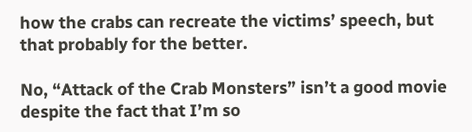how the crabs can recreate the victims’ speech, but that probably for the better.

No, “Attack of the Crab Monsters” isn’t a good movie despite the fact that I’m so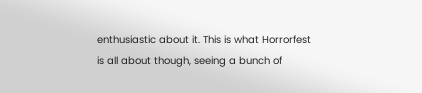enthusiastic about it. This is what Horrorfest is all about though, seeing a bunch of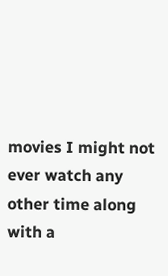movies I might not ever watch any other time along with a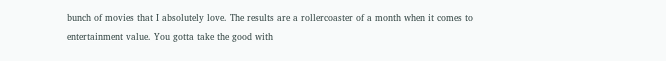bunch of movies that I absolutely love. The results are a rollercoaster of a month when it comes to entertainment value. You gotta take the good with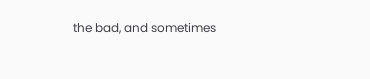the bad, and sometimes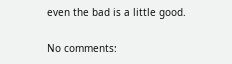even the bad is a little good.

No comments: